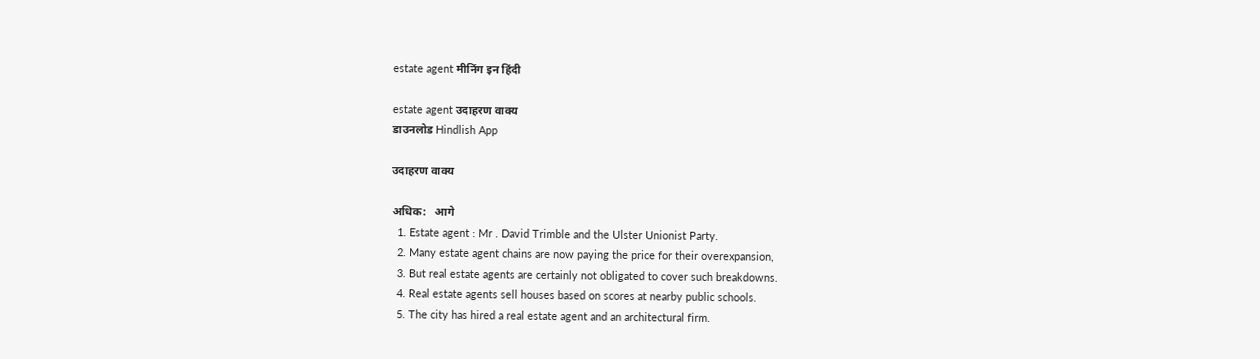estate agent मीनिंग इन हिंदी

estate agent उदाहरण वाक्य
डाउनलोड Hindlish App

उदाहरण वाक्य

अधिक:   आगे
  1. Estate agent : Mr . David Trimble and the Ulster Unionist Party.
  2. Many estate agent chains are now paying the price for their overexpansion,
  3. But real estate agents are certainly not obligated to cover such breakdowns.
  4. Real estate agents sell houses based on scores at nearby public schools.
  5. The city has hired a real estate agent and an architectural firm.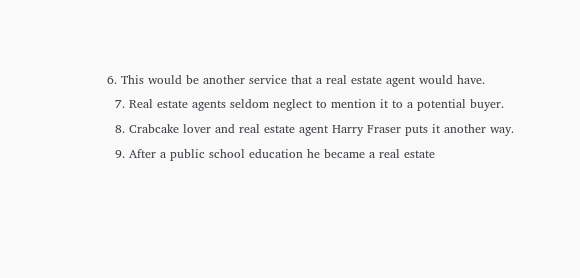6. This would be another service that a real estate agent would have.
  7. Real estate agents seldom neglect to mention it to a potential buyer.
  8. Crabcake lover and real estate agent Harry Fraser puts it another way.
  9. After a public school education he became a real estate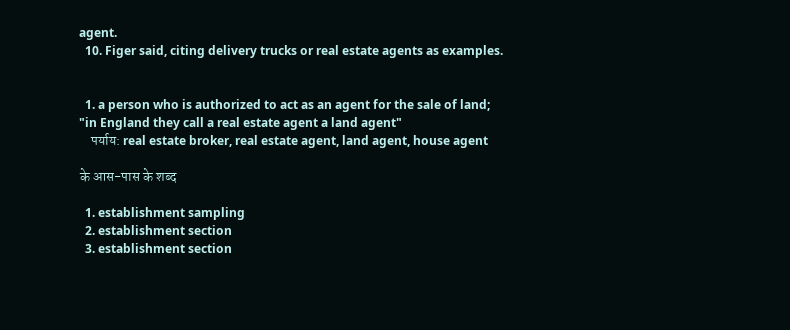agent.
  10. Figer said, citing delivery trucks or real estate agents as examples.


  1. a person who is authorized to act as an agent for the sale of land; "in England they call a real estate agent a land agent"
    पर्याय: real estate broker, real estate agent, land agent, house agent

के आस-पास के शब्द

  1. establishment sampling
  2. establishment section
  3. establishment section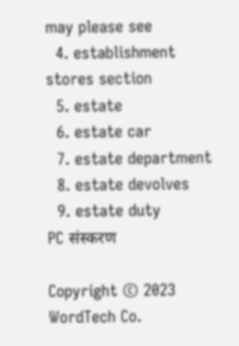may please see
  4. establishment stores section
  5. estate
  6. estate car
  7. estate department
  8. estate devolves
  9. estate duty
PC संस्करण

Copyright © 2023 WordTech Co.